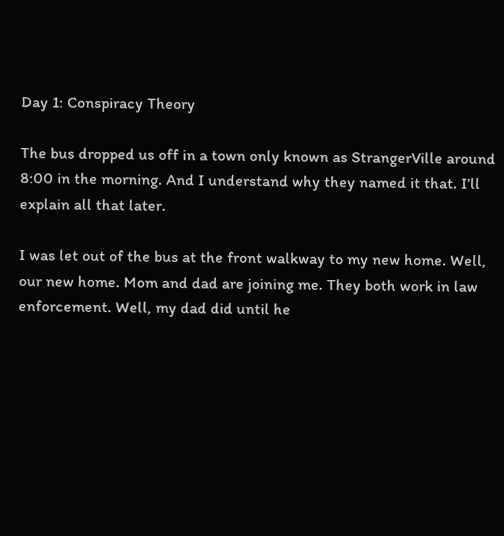Day 1: Conspiracy Theory

The bus dropped us off in a town only known as StrangerVille around 8:00 in the morning. And I understand why they named it that. I’ll explain all that later.

I was let out of the bus at the front walkway to my new home. Well, our new home. Mom and dad are joining me. They both work in law enforcement. Well, my dad did until he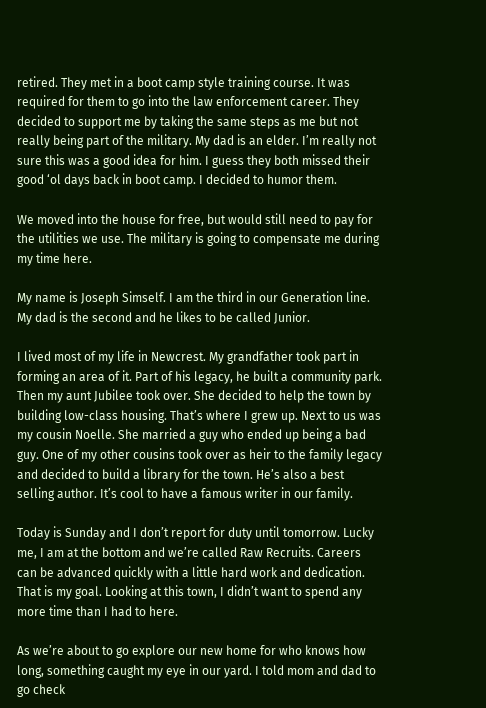retired. They met in a boot camp style training course. It was required for them to go into the law enforcement career. They decided to support me by taking the same steps as me but not really being part of the military. My dad is an elder. I’m really not sure this was a good idea for him. I guess they both missed their good ‘ol days back in boot camp. I decided to humor them.

We moved into the house for free, but would still need to pay for the utilities we use. The military is going to compensate me during my time here.

My name is Joseph Simself. I am the third in our Generation line. My dad is the second and he likes to be called Junior.

I lived most of my life in Newcrest. My grandfather took part in forming an area of it. Part of his legacy, he built a community park. Then my aunt Jubilee took over. She decided to help the town by building low-class housing. That’s where I grew up. Next to us was my cousin Noelle. She married a guy who ended up being a bad guy. One of my other cousins took over as heir to the family legacy and decided to build a library for the town. He’s also a best selling author. It’s cool to have a famous writer in our family.

Today is Sunday and I don’t report for duty until tomorrow. Lucky me, I am at the bottom and we’re called Raw Recruits. Careers can be advanced quickly with a little hard work and dedication. That is my goal. Looking at this town, I didn’t want to spend any more time than I had to here.

As we’re about to go explore our new home for who knows how long, something caught my eye in our yard. I told mom and dad to go check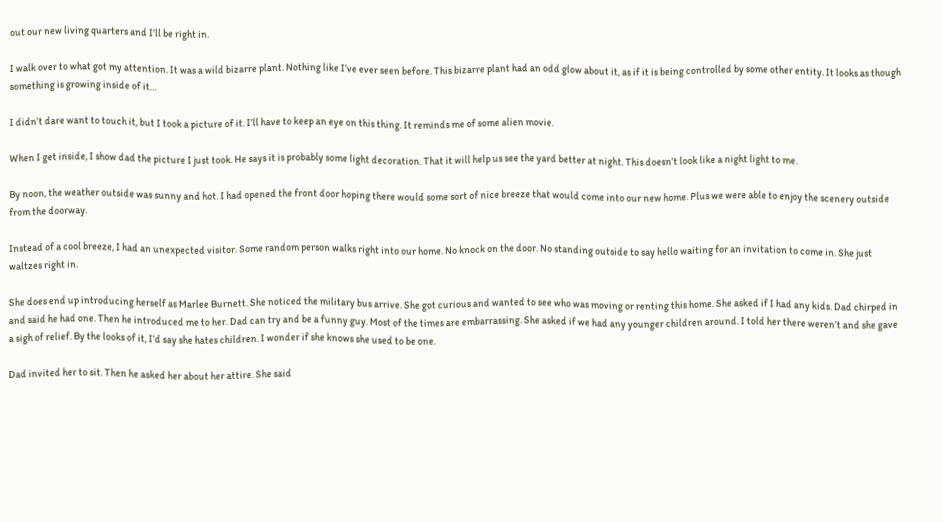out our new living quarters and I’ll be right in.

I walk over to what got my attention. It was a wild bizarre plant. Nothing like I’ve ever seen before. This bizarre plant had an odd glow about it, as if it is being controlled by some other entity. It looks as though something is growing inside of it…

I didn’t dare want to touch it, but I took a picture of it. I’ll have to keep an eye on this thing. It reminds me of some alien movie.

When I get inside, I show dad the picture I just took. He says it is probably some light decoration. That it will help us see the yard better at night. This doesn’t look like a night light to me.

By noon, the weather outside was sunny and hot. I had opened the front door hoping there would some sort of nice breeze that would come into our new home. Plus we were able to enjoy the scenery outside from the doorway.

Instead of a cool breeze, I had an unexpected visitor. Some random person walks right into our home. No knock on the door. No standing outside to say hello waiting for an invitation to come in. She just waltzes right in.

She does end up introducing herself as Marlee Burnett. She noticed the military bus arrive. She got curious and wanted to see who was moving or renting this home. She asked if I had any kids. Dad chirped in and said he had one. Then he introduced me to her. Dad can try and be a funny guy. Most of the times are embarrassing. She asked if we had any younger children around. I told her there weren’t and she gave a sigh of relief. By the looks of it, I’d say she hates children. I wonder if she knows she used to be one.

Dad invited her to sit. Then he asked her about her attire. She said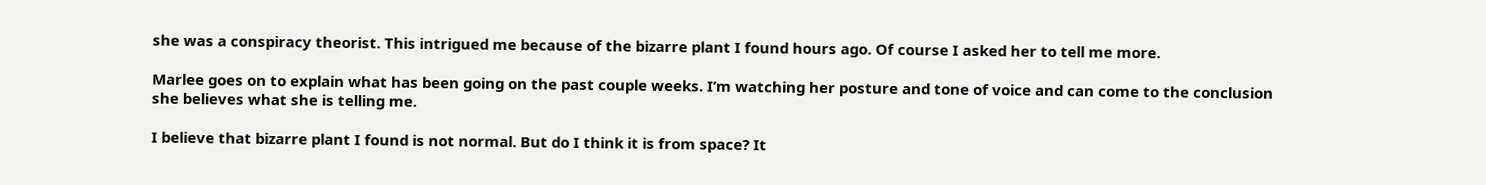she was a conspiracy theorist. This intrigued me because of the bizarre plant I found hours ago. Of course I asked her to tell me more.

Marlee goes on to explain what has been going on the past couple weeks. I’m watching her posture and tone of voice and can come to the conclusion she believes what she is telling me.

I believe that bizarre plant I found is not normal. But do I think it is from space? It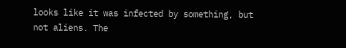looks like it was infected by something, but not aliens. The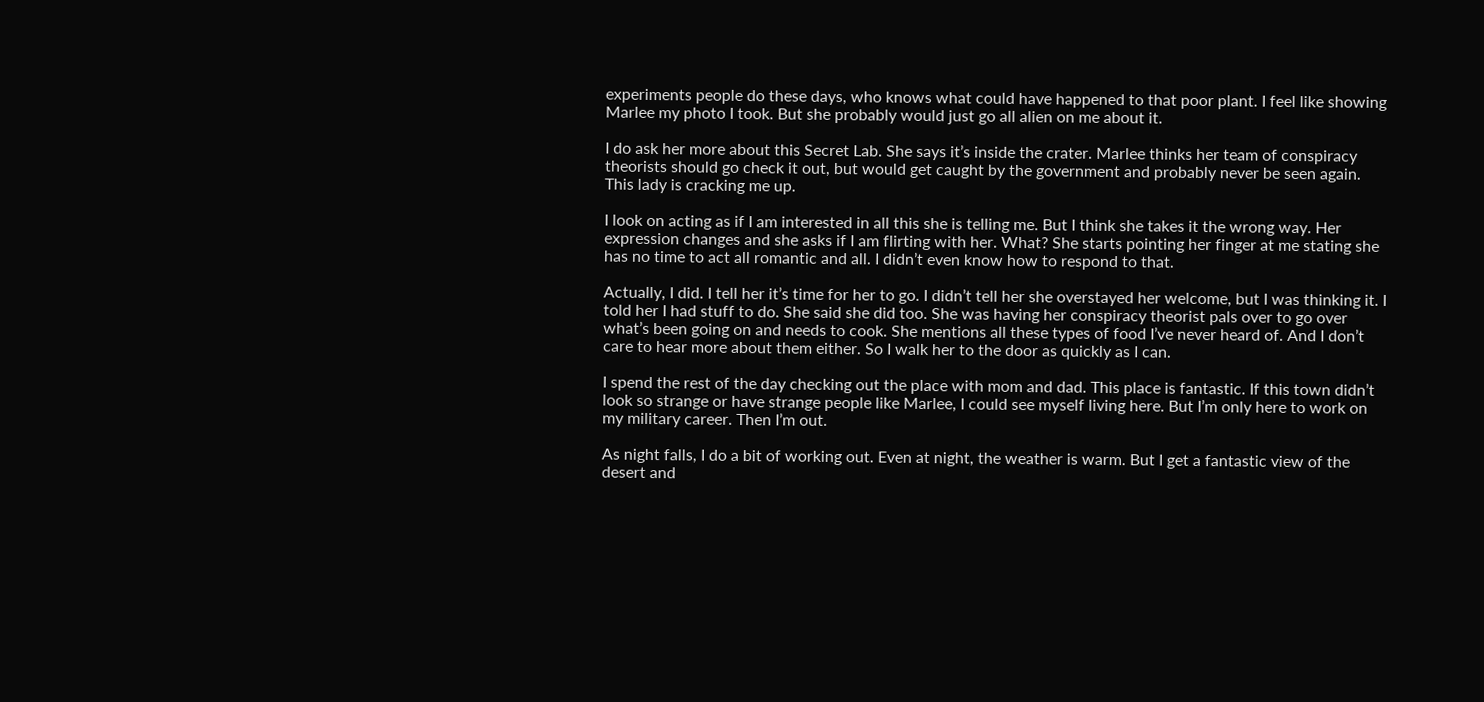experiments people do these days, who knows what could have happened to that poor plant. I feel like showing Marlee my photo I took. But she probably would just go all alien on me about it.

I do ask her more about this Secret Lab. She says it’s inside the crater. Marlee thinks her team of conspiracy theorists should go check it out, but would get caught by the government and probably never be seen again. This lady is cracking me up.

I look on acting as if I am interested in all this she is telling me. But I think she takes it the wrong way. Her expression changes and she asks if I am flirting with her. What? She starts pointing her finger at me stating she has no time to act all romantic and all. I didn’t even know how to respond to that.

Actually, I did. I tell her it’s time for her to go. I didn’t tell her she overstayed her welcome, but I was thinking it. I told her I had stuff to do. She said she did too. She was having her conspiracy theorist pals over to go over what’s been going on and needs to cook. She mentions all these types of food I’ve never heard of. And I don’t care to hear more about them either. So I walk her to the door as quickly as I can.

I spend the rest of the day checking out the place with mom and dad. This place is fantastic. If this town didn’t look so strange or have strange people like Marlee, I could see myself living here. But I’m only here to work on my military career. Then I’m out.

As night falls, I do a bit of working out. Even at night, the weather is warm. But I get a fantastic view of the desert and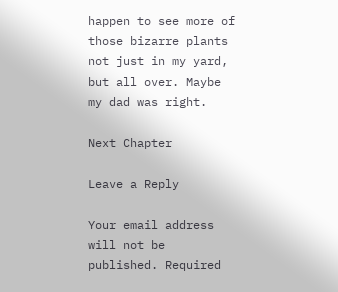happen to see more of those bizarre plants not just in my yard, but all over. Maybe my dad was right.

Next Chapter

Leave a Reply

Your email address will not be published. Required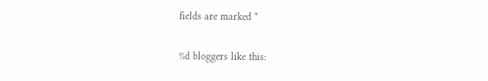fields are marked *

%d bloggers like this: